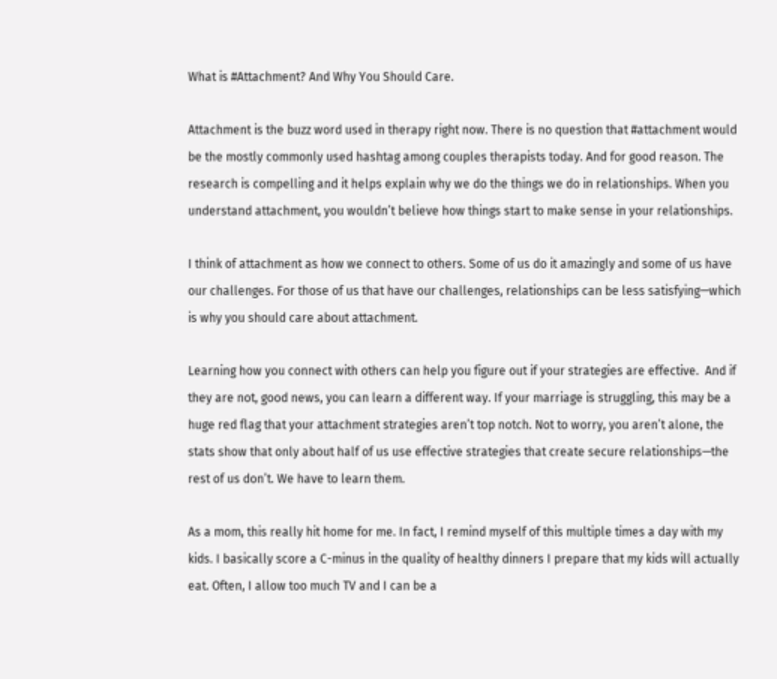What is #Attachment? And Why You Should Care.

Attachment is the buzz word used in therapy right now. There is no question that #attachment would be the mostly commonly used hashtag among couples therapists today. And for good reason. The research is compelling and it helps explain why we do the things we do in relationships. When you understand attachment, you wouldn’t believe how things start to make sense in your relationships.

I think of attachment as how we connect to others. Some of us do it amazingly and some of us have our challenges. For those of us that have our challenges, relationships can be less satisfying—which is why you should care about attachment.

Learning how you connect with others can help you figure out if your strategies are effective.  And if they are not, good news, you can learn a different way. If your marriage is struggling, this may be a huge red flag that your attachment strategies aren’t top notch. Not to worry, you aren’t alone, the stats show that only about half of us use effective strategies that create secure relationships—the rest of us don’t. We have to learn them.

As a mom, this really hit home for me. In fact, I remind myself of this multiple times a day with my kids. I basically score a C-minus in the quality of healthy dinners I prepare that my kids will actually eat. Often, I allow too much TV and I can be a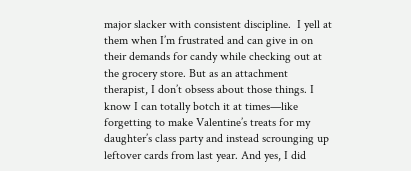major slacker with consistent discipline.  I yell at them when I’m frustrated and can give in on their demands for candy while checking out at the grocery store. But as an attachment therapist, I don’t obsess about those things. I know I can totally botch it at times—like forgetting to make Valentine’s treats for my daughter’s class party and instead scrounging up leftover cards from last year. And yes, I did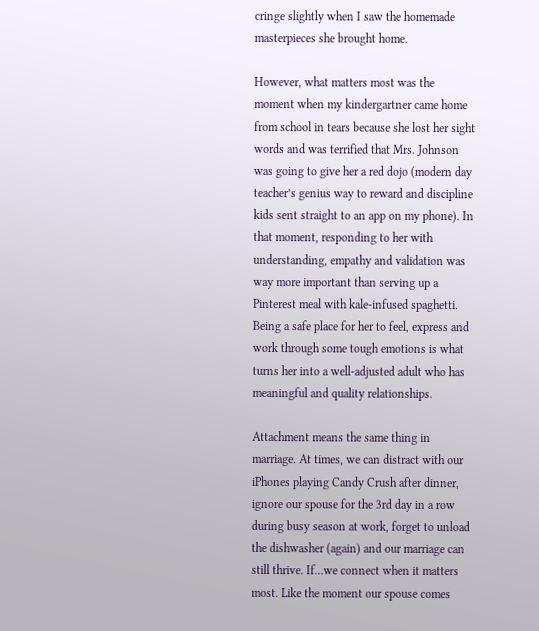cringe slightly when I saw the homemade masterpieces she brought home.

However, what matters most was the moment when my kindergartner came home from school in tears because she lost her sight words and was terrified that Mrs. Johnson was going to give her a red dojo (modern day teacher’s genius way to reward and discipline kids sent straight to an app on my phone). In that moment, responding to her with understanding, empathy and validation was way more important than serving up a Pinterest meal with kale-infused spaghetti. Being a safe place for her to feel, express and work through some tough emotions is what turns her into a well-adjusted adult who has meaningful and quality relationships.

Attachment means the same thing in marriage. At times, we can distract with our iPhones playing Candy Crush after dinner, ignore our spouse for the 3rd day in a row during busy season at work, forget to unload the dishwasher (again) and our marriage can still thrive. If…we connect when it matters most. Like the moment our spouse comes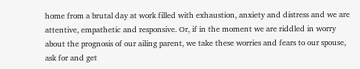home from a brutal day at work filled with exhaustion, anxiety and distress and we are attentive, empathetic and responsive. Or, if in the moment we are riddled in worry about the prognosis of our ailing parent, we take these worries and fears to our spouse, ask for and get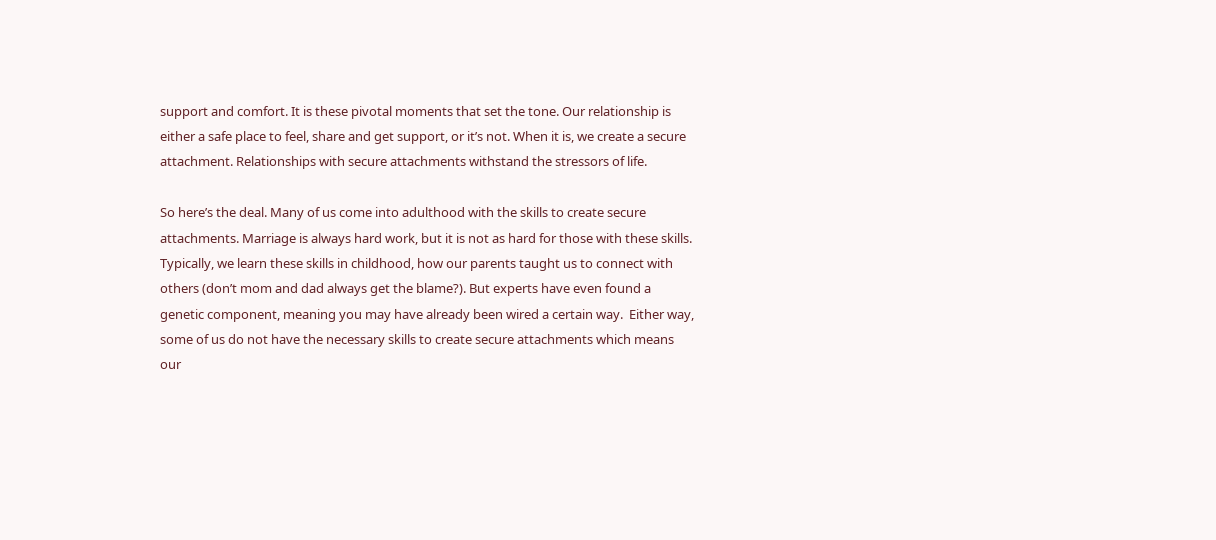support and comfort. It is these pivotal moments that set the tone. Our relationship is either a safe place to feel, share and get support, or it’s not. When it is, we create a secure attachment. Relationships with secure attachments withstand the stressors of life.

So here’s the deal. Many of us come into adulthood with the skills to create secure attachments. Marriage is always hard work, but it is not as hard for those with these skills. Typically, we learn these skills in childhood, how our parents taught us to connect with others (don’t mom and dad always get the blame?). But experts have even found a genetic component, meaning you may have already been wired a certain way.  Either way, some of us do not have the necessary skills to create secure attachments which means our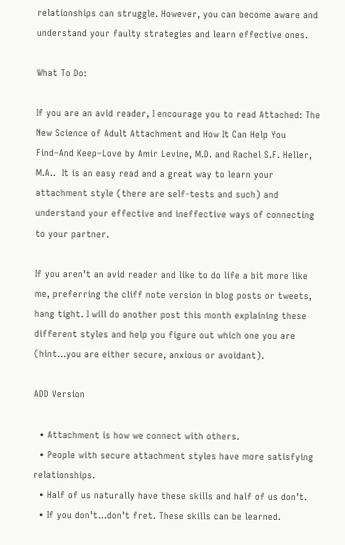relationships can struggle. However, you can become aware and understand your faulty strategies and learn effective ones.

What To Do:

If you are an avid reader, I encourage you to read Attached: The New Science of Adult Attachment and How It Can Help You Find–And Keep–Love by Amir Levine, M.D. and Rachel S.F. Heller, M.A..  It is an easy read and a great way to learn your attachment style (there are self-tests and such) and understand your effective and ineffective ways of connecting to your partner.

If you aren’t an avid reader and like to do life a bit more like me, preferring the cliff note version in blog posts or tweets, hang tight. I will do another post this month explaining these different styles and help you figure out which one you are (hint…you are either secure, anxious or avoidant).

ADD Version

  • Attachment is how we connect with others.
  • People with secure attachment styles have more satisfying relationships.
  • Half of us naturally have these skills and half of us don’t.
  • If you don’t…don’t fret. These skills can be learned.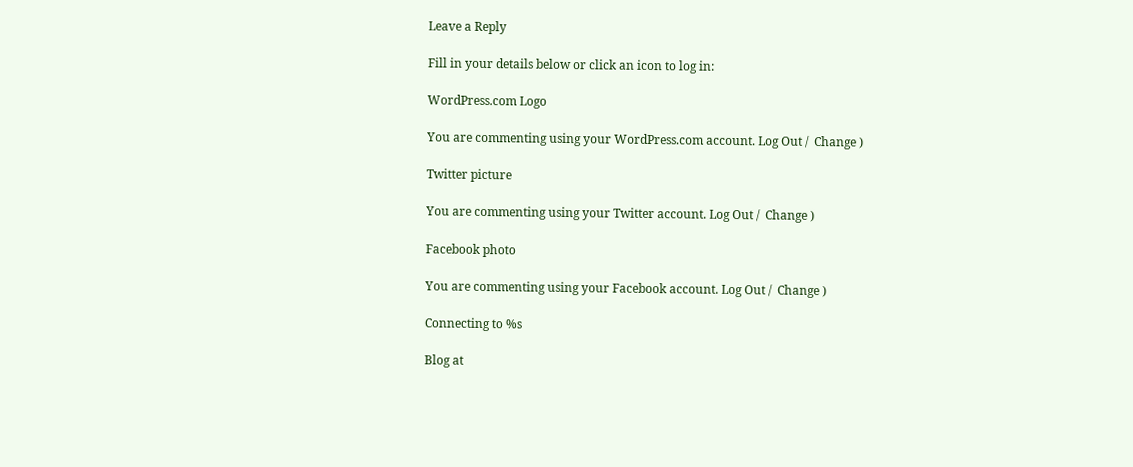Leave a Reply

Fill in your details below or click an icon to log in:

WordPress.com Logo

You are commenting using your WordPress.com account. Log Out /  Change )

Twitter picture

You are commenting using your Twitter account. Log Out /  Change )

Facebook photo

You are commenting using your Facebook account. Log Out /  Change )

Connecting to %s

Blog at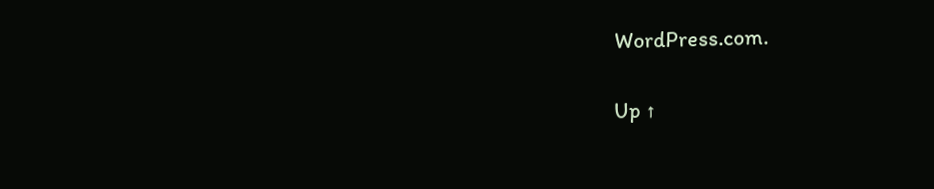WordPress.com.

Up ↑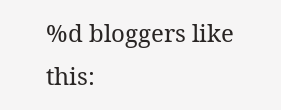%d bloggers like this: